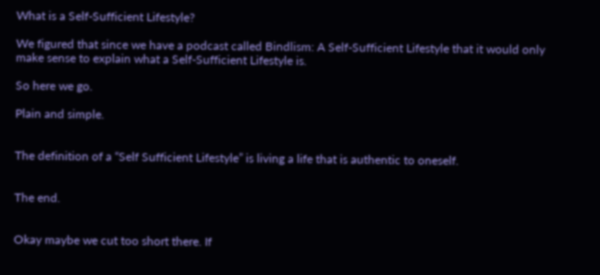What is a Self-Sufficient Lifestyle?

We figured that since we have a podcast called Bindlism: A Self-Sufficient Lifestyle that it would only make sense to explain what a Self-Sufficient Lifestyle is.

So here we go.

Plain and simple.


The definition of a “Self Sufficient Lifestyle” is living a life that is authentic to oneself.


The end.


Okay maybe we cut too short there. If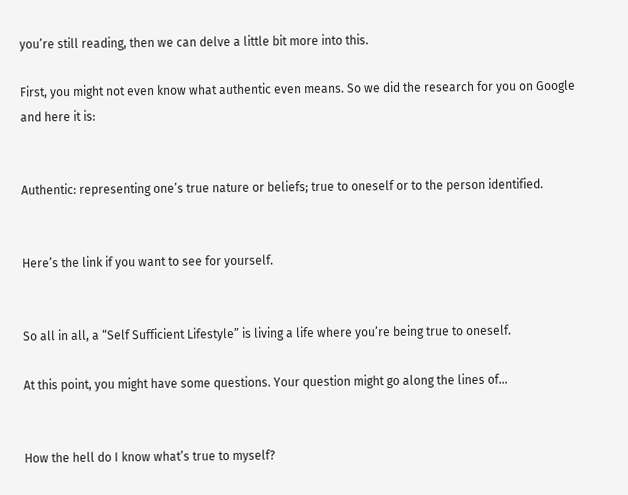you’re still reading, then we can delve a little bit more into this.

First, you might not even know what authentic even means. So we did the research for you on Google and here it is:


Authentic: representing one’s true nature or beliefs; true to oneself or to the person identified.


Here’s the link if you want to see for yourself.


So all in all, a “Self Sufficient Lifestyle” is living a life where you’re being true to oneself.

At this point, you might have some questions. Your question might go along the lines of...


How the hell do I know what’s true to myself?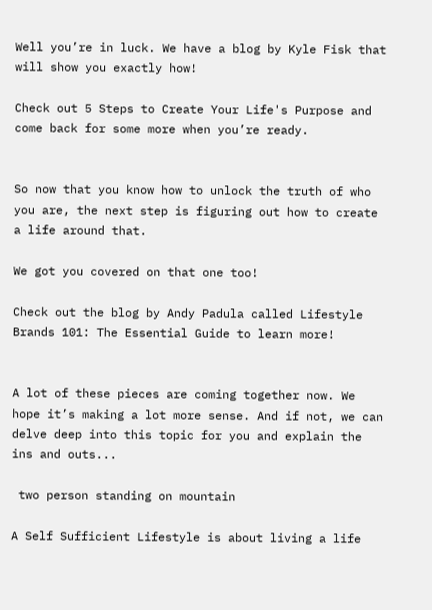Well you’re in luck. We have a blog by Kyle Fisk that will show you exactly how!

Check out 5 Steps to Create Your Life's Purpose and come back for some more when you’re ready.


So now that you know how to unlock the truth of who you are, the next step is figuring out how to create a life around that.

We got you covered on that one too!

Check out the blog by Andy Padula called Lifestyle Brands 101: The Essential Guide to learn more!


A lot of these pieces are coming together now. We hope it’s making a lot more sense. And if not, we can delve deep into this topic for you and explain the ins and outs...

 two person standing on mountain

A Self Sufficient Lifestyle is about living a life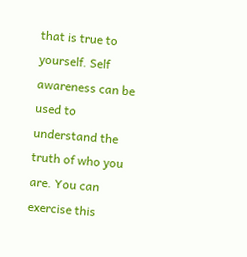that is true to yourself. Self awareness can be used to understand the truth of who you are. You can exercise this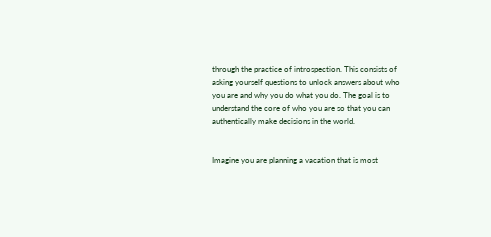through the practice of introspection. This consists of asking yourself questions to unlock answers about who you are and why you do what you do. The goal is to understand the core of who you are so that you can authentically make decisions in the world.


Imagine you are planning a vacation that is most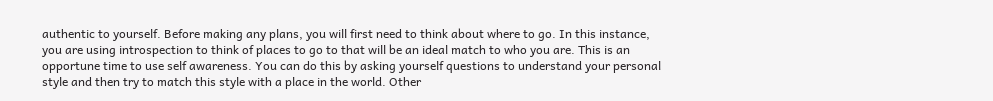authentic to yourself. Before making any plans, you will first need to think about where to go. In this instance, you are using introspection to think of places to go to that will be an ideal match to who you are. This is an opportune time to use self awareness. You can do this by asking yourself questions to understand your personal style and then try to match this style with a place in the world. Other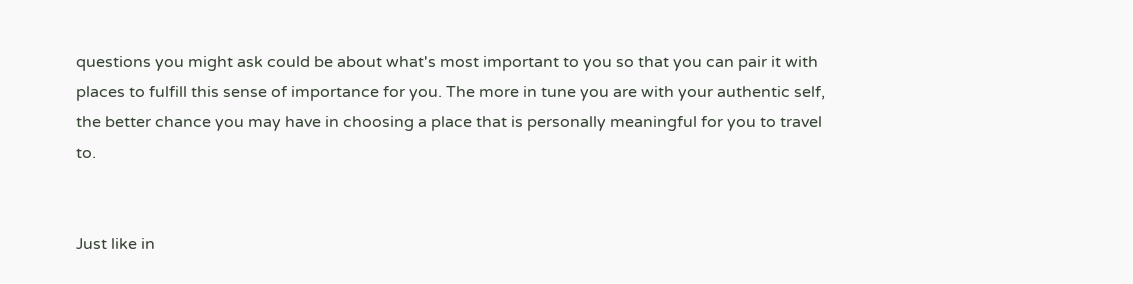questions you might ask could be about what's most important to you so that you can pair it with places to fulfill this sense of importance for you. The more in tune you are with your authentic self, the better chance you may have in choosing a place that is personally meaningful for you to travel to.


Just like in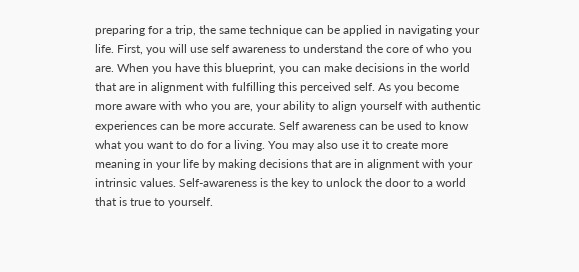preparing for a trip, the same technique can be applied in navigating your life. First, you will use self awareness to understand the core of who you are. When you have this blueprint, you can make decisions in the world that are in alignment with fulfilling this perceived self. As you become more aware with who you are, your ability to align yourself with authentic experiences can be more accurate. Self awareness can be used to know what you want to do for a living. You may also use it to create more meaning in your life by making decisions that are in alignment with your intrinsic values. Self-awareness is the key to unlock the door to a world that is true to yourself.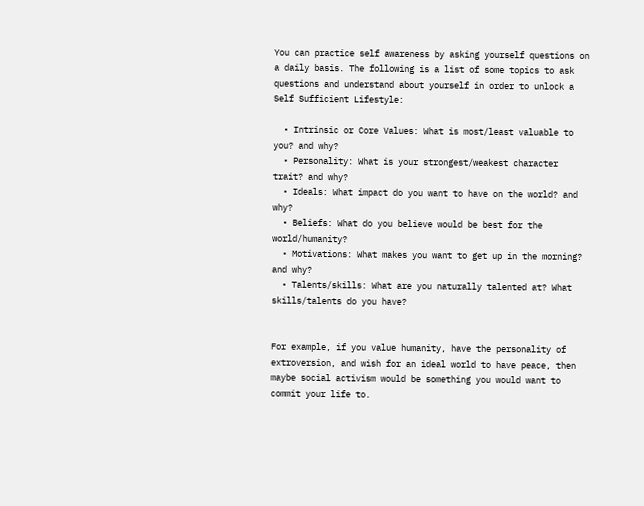You can practice self awareness by asking yourself questions on a daily basis. The following is a list of some topics to ask questions and understand about yourself in order to unlock a Self Sufficient Lifestyle:

  • Intrinsic or Core Values: What is most/least valuable to you? and why?
  • Personality: What is your strongest/weakest character trait? and why?
  • Ideals: What impact do you want to have on the world? and why?
  • Beliefs: What do you believe would be best for the world/humanity?
  • Motivations: What makes you want to get up in the morning? and why?
  • Talents/skills: What are you naturally talented at? What skills/talents do you have?


For example, if you value humanity, have the personality of extroversion, and wish for an ideal world to have peace, then maybe social activism would be something you would want to commit your life to.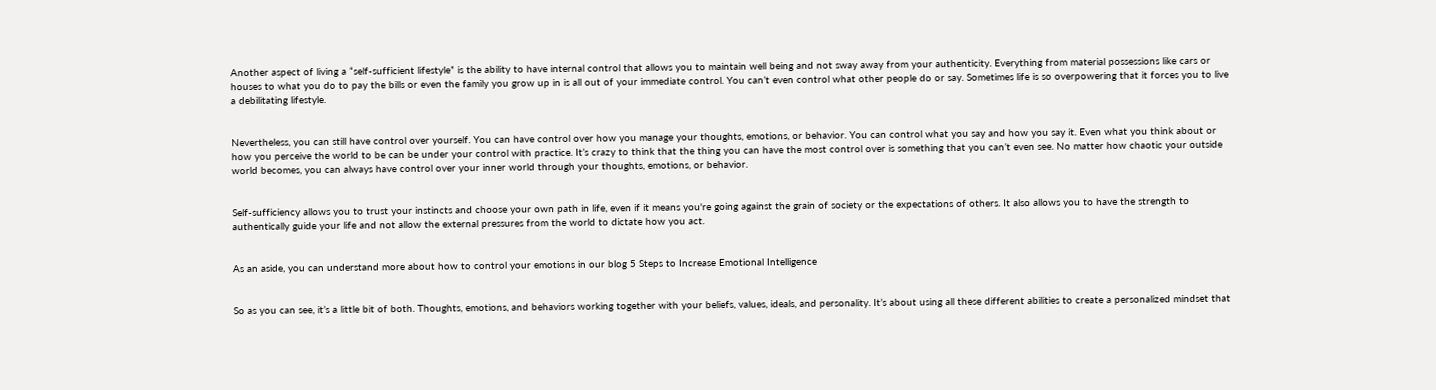Another aspect of living a “self-sufficient lifestyle” is the ability to have internal control that allows you to maintain well being and not sway away from your authenticity. Everything from material possessions like cars or houses to what you do to pay the bills or even the family you grow up in is all out of your immediate control. You can’t even control what other people do or say. Sometimes life is so overpowering that it forces you to live a debilitating lifestyle.


Nevertheless, you can still have control over yourself. You can have control over how you manage your thoughts, emotions, or behavior. You can control what you say and how you say it. Even what you think about or how you perceive the world to be can be under your control with practice. It’s crazy to think that the thing you can have the most control over is something that you can’t even see. No matter how chaotic your outside world becomes, you can always have control over your inner world through your thoughts, emotions, or behavior.


Self-sufficiency allows you to trust your instincts and choose your own path in life, even if it means you're going against the grain of society or the expectations of others. It also allows you to have the strength to authentically guide your life and not allow the external pressures from the world to dictate how you act.


As an aside, you can understand more about how to control your emotions in our blog 5 Steps to Increase Emotional Intelligence


So as you can see, it’s a little bit of both. Thoughts, emotions, and behaviors working together with your beliefs, values, ideals, and personality. It’s about using all these different abilities to create a personalized mindset that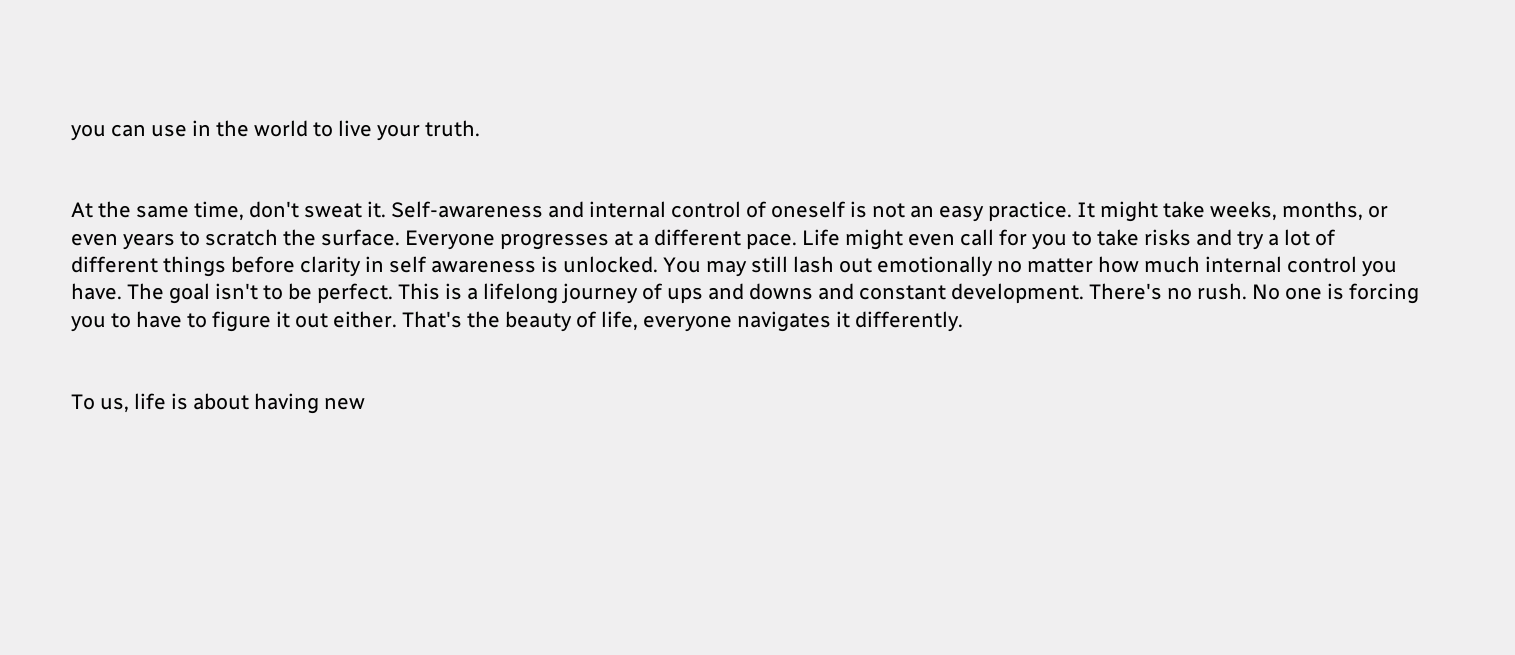you can use in the world to live your truth.


At the same time, don't sweat it. Self-awareness and internal control of oneself is not an easy practice. It might take weeks, months, or even years to scratch the surface. Everyone progresses at a different pace. Life might even call for you to take risks and try a lot of different things before clarity in self awareness is unlocked. You may still lash out emotionally no matter how much internal control you have. The goal isn't to be perfect. This is a lifelong journey of ups and downs and constant development. There's no rush. No one is forcing you to have to figure it out either. That's the beauty of life, everyone navigates it differently.


To us, life is about having new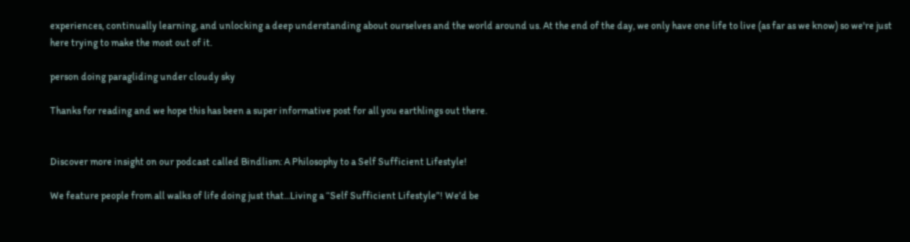experiences, continually learning, and unlocking a deep understanding about ourselves and the world around us. At the end of the day, we only have one life to live (as far as we know) so we're just here trying to make the most out of it.

person doing paragliding under cloudy sky

Thanks for reading and we hope this has been a super informative post for all you earthlings out there.


Discover more insight on our podcast called Bindlism: A Philosophy to a Self Sufficient Lifestyle!

We feature people from all walks of life doing just that...Living a “Self Sufficient Lifestyle”! We’d be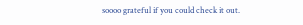soooo grateful if you could check it out.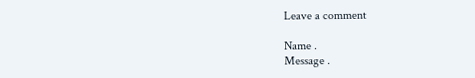Leave a comment

Name .
Message .